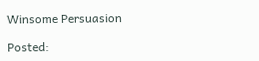Winsome Persuasion

Posted: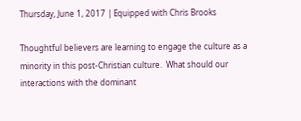Thursday, June 1, 2017 | Equipped with Chris Brooks

Thoughtful believers are learning to engage the culture as a minority in this post-Christian culture.  What should our interactions with the dominant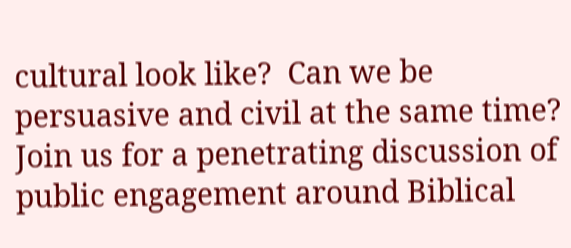cultural look like?  Can we be persuasive and civil at the same time?  Join us for a penetrating discussion of public engagement around Biblical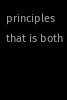principles that is both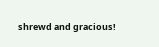shrewd and gracious!